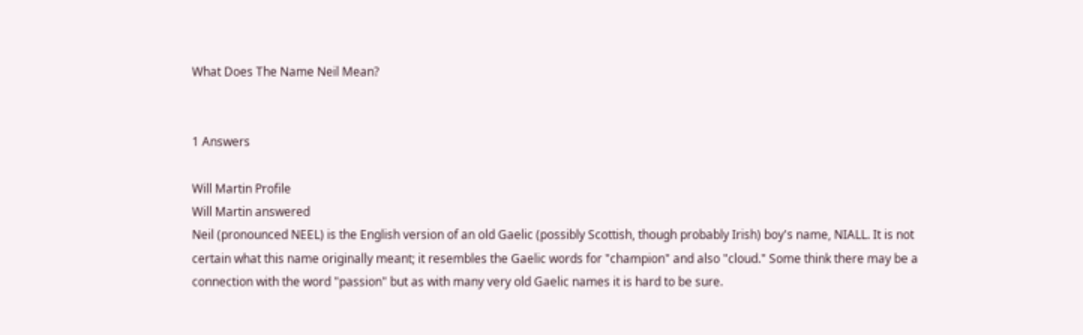What Does The Name Neil Mean?


1 Answers

Will Martin Profile
Will Martin answered
Neil (pronounced NEEL) is the English version of an old Gaelic (possibly Scottish, though probably Irish) boy's name, NIALL. It is not certain what this name originally meant; it resembles the Gaelic words for "champion" and also "cloud." Some think there may be a connection with the word "passion" but as with many very old Gaelic names it is hard to be sure.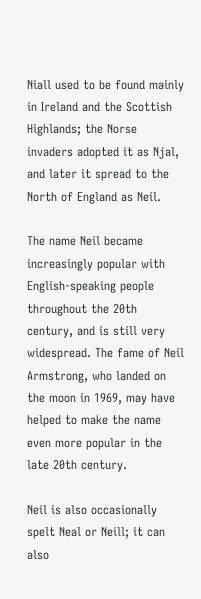Niall used to be found mainly in Ireland and the Scottish Highlands; the Norse invaders adopted it as Njal, and later it spread to the North of England as Neil.

The name Neil became increasingly popular with English-speaking people throughout the 20th century, and is still very widespread. The fame of Neil Armstrong, who landed on the moon in 1969, may have helped to make the name even more popular in the late 20th century.

Neil is also occasionally spelt Neal or Neill; it can also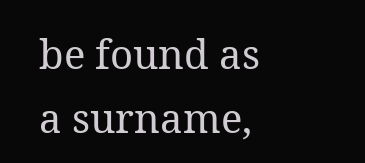be found as a surname,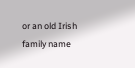or an old Irish family name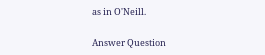as in O'Neill.

Answer Question